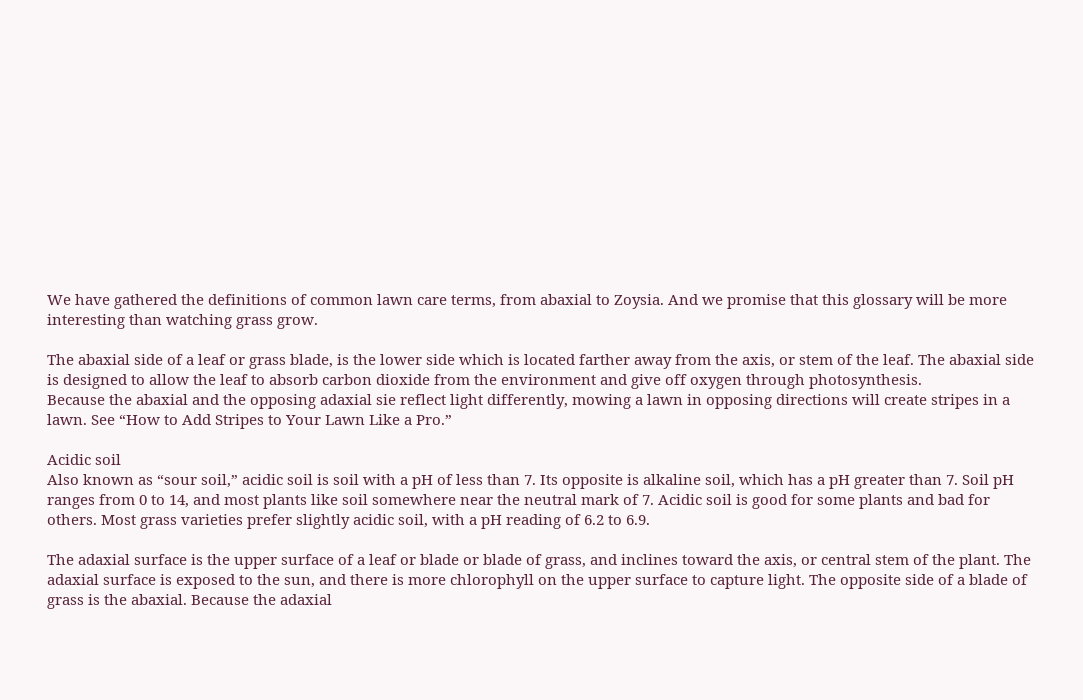We have gathered the definitions of common lawn care terms, from abaxial to Zoysia. And we promise that this glossary will be more interesting than watching grass grow.

The abaxial side of a leaf or grass blade, is the lower side which is located farther away from the axis, or stem of the leaf. The abaxial side is designed to allow the leaf to absorb carbon dioxide from the environment and give off oxygen through photosynthesis.
Because the abaxial and the opposing adaxial sie reflect light differently, mowing a lawn in opposing directions will create stripes in a lawn. See “How to Add Stripes to Your Lawn Like a Pro.”

Acidic soil
Also known as “sour soil,” acidic soil is soil with a pH of less than 7. Its opposite is alkaline soil, which has a pH greater than 7. Soil pH ranges from 0 to 14, and most plants like soil somewhere near the neutral mark of 7. Acidic soil is good for some plants and bad for others. Most grass varieties prefer slightly acidic soil, with a pH reading of 6.2 to 6.9.

The adaxial surface is the upper surface of a leaf or blade or blade of grass, and inclines toward the axis, or central stem of the plant. The adaxial surface is exposed to the sun, and there is more chlorophyll on the upper surface to capture light. The opposite side of a blade of grass is the abaxial. Because the adaxial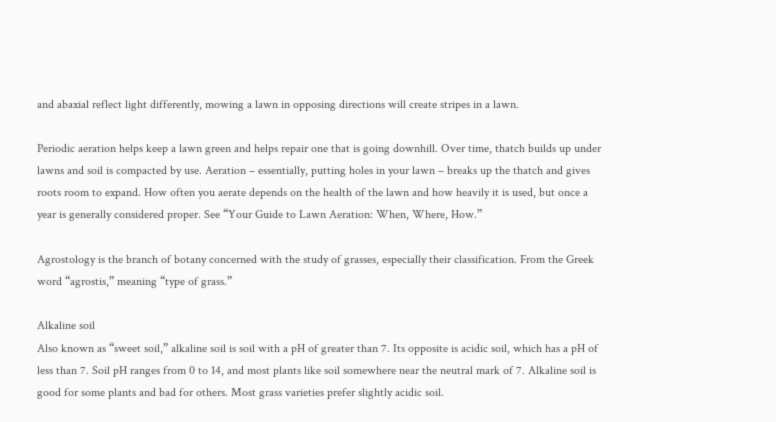and abaxial reflect light differently, mowing a lawn in opposing directions will create stripes in a lawn.

Periodic aeration helps keep a lawn green and helps repair one that is going downhill. Over time, thatch builds up under lawns and soil is compacted by use. Aeration – essentially, putting holes in your lawn – breaks up the thatch and gives roots room to expand. How often you aerate depends on the health of the lawn and how heavily it is used, but once a year is generally considered proper. See “Your Guide to Lawn Aeration: When, Where, How.”

Agrostology is the branch of botany concerned with the study of grasses, especially their classification. From the Greek word “agrostis,” meaning “type of grass.”

Alkaline soil
Also known as “sweet soil,” alkaline soil is soil with a pH of greater than 7. Its opposite is acidic soil, which has a pH of less than 7. Soil pH ranges from 0 to 14, and most plants like soil somewhere near the neutral mark of 7. Alkaline soil is good for some plants and bad for others. Most grass varieties prefer slightly acidic soil.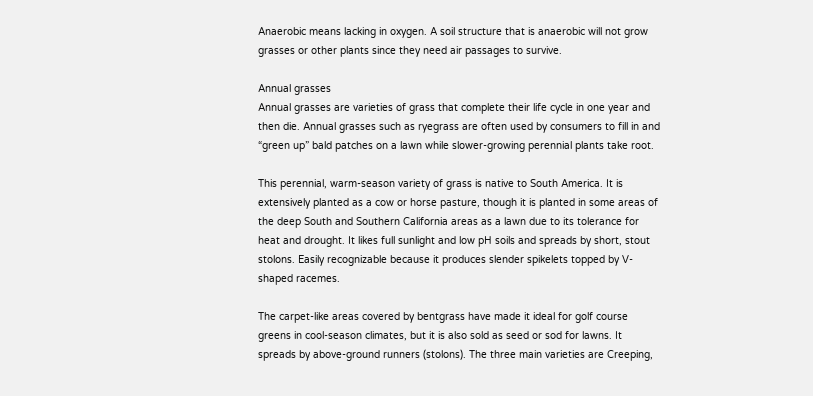Anaerobic means lacking in oxygen. A soil structure that is anaerobic will not grow grasses or other plants since they need air passages to survive.

Annual grasses
Annual grasses are varieties of grass that complete their life cycle in one year and then die. Annual grasses such as ryegrass are often used by consumers to fill in and “green up” bald patches on a lawn while slower-growing perennial plants take root.

This perennial, warm-season variety of grass is native to South America. It is extensively planted as a cow or horse pasture, though it is planted in some areas of the deep South and Southern California areas as a lawn due to its tolerance for heat and drought. It likes full sunlight and low pH soils and spreads by short, stout stolons. Easily recognizable because it produces slender spikelets topped by V-shaped racemes.

The carpet-like areas covered by bentgrass have made it ideal for golf course greens in cool-season climates, but it is also sold as seed or sod for lawns. It spreads by above-ground runners (stolons). The three main varieties are Creeping,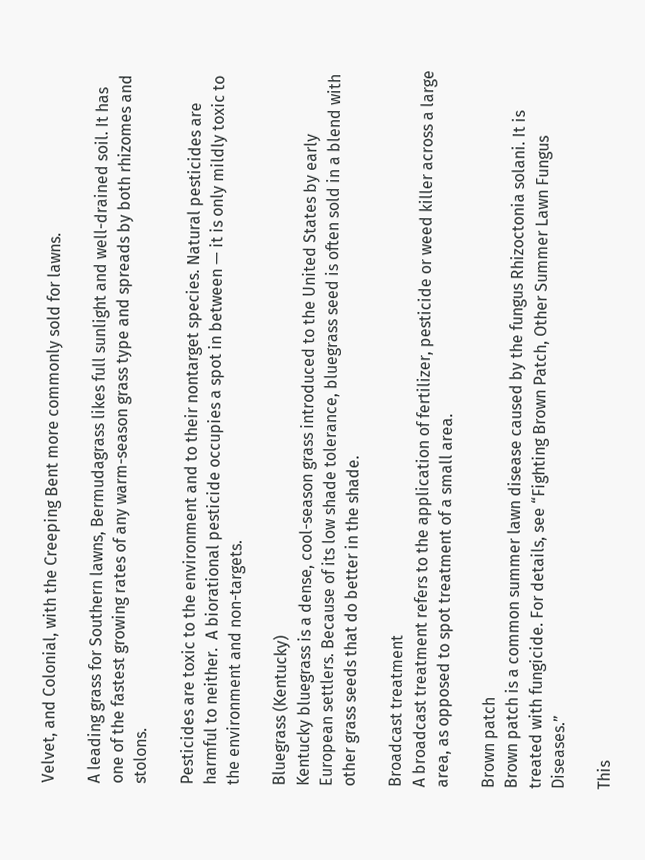Velvet, and Colonial, with the Creeping Bent more commonly sold for lawns.

A leading grass for Southern lawns, Bermudagrass likes full sunlight and well-drained soil. It has one of the fastest growing rates of any warm-season grass type and spreads by both rhizomes and stolons.

Pesticides are toxic to the environment and to their nontarget species. Natural pesticides are harmful to neither.  A biorational pesticide occupies a spot in between — it is only mildly toxic to the environment and non-targets.

Bluegrass (Kentucky)
Kentucky bluegrass is a dense, cool-season grass introduced to the United States by early European settlers. Because of its low shade tolerance, bluegrass seed is often sold in a blend with other grass seeds that do better in the shade.

Broadcast treatment
A broadcast treatment refers to the application of fertilizer, pesticide or weed killer across a large area, as opposed to spot treatment of a small area.

Brown patch
Brown patch is a common summer lawn disease caused by the fungus Rhizoctonia solani. It is treated with fungicide. For details, see “Fighting Brown Patch, Other Summer Lawn Fungus Diseases.”

This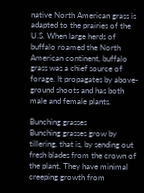native North American grass is adapted to the prairies of the U.S. When large herds of buffalo roamed the North American continent, buffalo grass was a chief source of forage. It propagates by above-ground shoots and has both male and female plants.

Bunching grasses
Bunching grasses grow by tillering, that is, by sending out fresh blades from the crown of the plant. They have minimal creeping growth from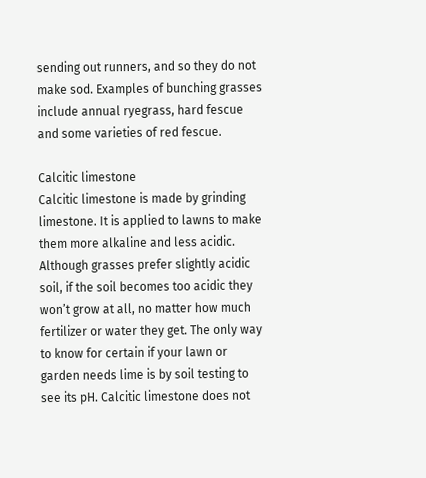sending out runners, and so they do not make sod. Examples of bunching grasses include annual ryegrass, hard fescue and some varieties of red fescue.

Calcitic limestone
Calcitic limestone is made by grinding limestone. It is applied to lawns to make them more alkaline and less acidic. Although grasses prefer slightly acidic soil, if the soil becomes too acidic they won’t grow at all, no matter how much fertilizer or water they get. The only way to know for certain if your lawn or garden needs lime is by soil testing to see its pH. Calcitic limestone does not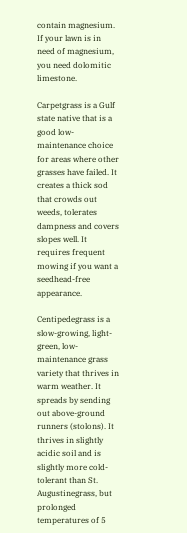contain magnesium. If your lawn is in need of magnesium, you need dolomitic limestone.

Carpetgrass is a Gulf state native that is a good low-maintenance choice for areas where other grasses have failed. It creates a thick sod that crowds out weeds, tolerates dampness and covers slopes well. It requires frequent mowing if you want a seedhead-free appearance.

Centipedegrass is a slow-growing, light-green, low-maintenance grass variety that thrives in warm weather. It spreads by sending out above-ground runners (stolons). It thrives in slightly acidic soil and is slightly more cold-tolerant than St. Augustinegrass, but prolonged temperatures of 5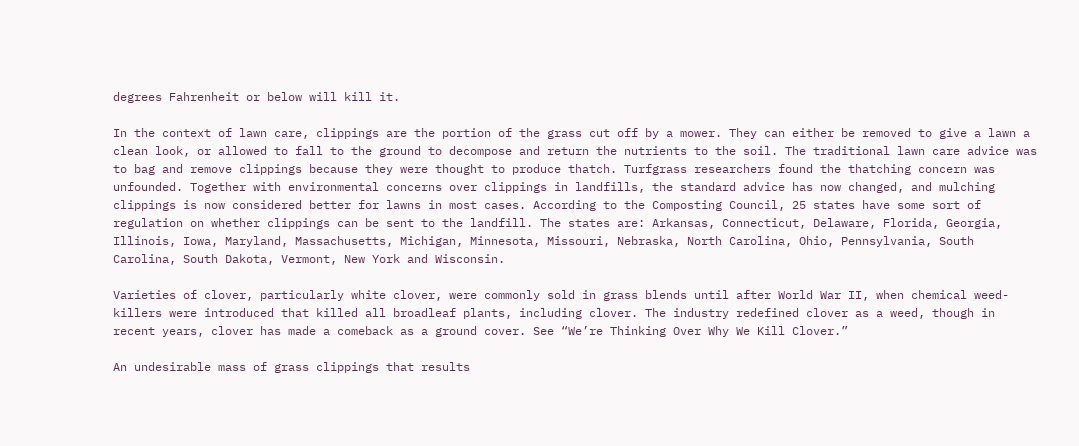degrees Fahrenheit or below will kill it.

In the context of lawn care, clippings are the portion of the grass cut off by a mower. They can either be removed to give a lawn a clean look, or allowed to fall to the ground to decompose and return the nutrients to the soil. The traditional lawn care advice was to bag and remove clippings because they were thought to produce thatch. Turfgrass researchers found the thatching concern was unfounded. Together with environmental concerns over clippings in landfills, the standard advice has now changed, and mulching clippings is now considered better for lawns in most cases. According to the Composting Council, 25 states have some sort of regulation on whether clippings can be sent to the landfill. The states are: Arkansas, Connecticut, Delaware, Florida, Georgia, Illinois, Iowa, Maryland, Massachusetts, Michigan, Minnesota, Missouri, Nebraska, North Carolina, Ohio, Pennsylvania, South Carolina, South Dakota, Vermont, New York and Wisconsin.

Varieties of clover, particularly white clover, were commonly sold in grass blends until after World War II, when chemical weed-killers were introduced that killed all broadleaf plants, including clover. The industry redefined clover as a weed, though in recent years, clover has made a comeback as a ground cover. See “We’re Thinking Over Why We Kill Clover.”

An undesirable mass of grass clippings that results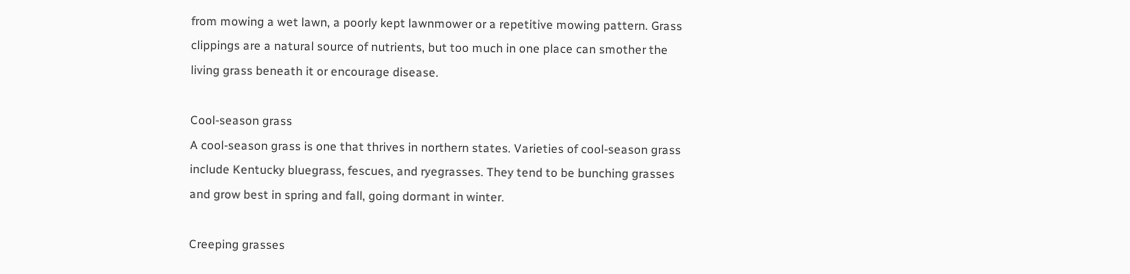from mowing a wet lawn, a poorly kept lawnmower or a repetitive mowing pattern. Grass clippings are a natural source of nutrients, but too much in one place can smother the living grass beneath it or encourage disease.

Cool-season grass
A cool-season grass is one that thrives in northern states. Varieties of cool-season grass include Kentucky bluegrass, fescues, and ryegrasses. They tend to be bunching grasses and grow best in spring and fall, going dormant in winter.

Creeping grasses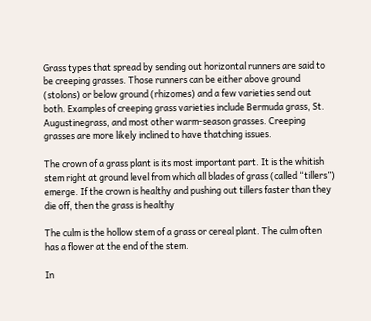Grass types that spread by sending out horizontal runners are said to be creeping grasses. Those runners can be either above ground (stolons) or below ground (rhizomes) and a few varieties send out both. Examples of creeping grass varieties include Bermuda grass, St. Augustinegrass, and most other warm-season grasses. Creeping grasses are more likely inclined to have thatching issues.

The crown of a grass plant is its most important part. It is the whitish stem right at ground level from which all blades of grass (called “tillers”) emerge. If the crown is healthy and pushing out tillers faster than they die off, then the grass is healthy

The culm is the hollow stem of a grass or cereal plant. The culm often has a flower at the end of the stem.

In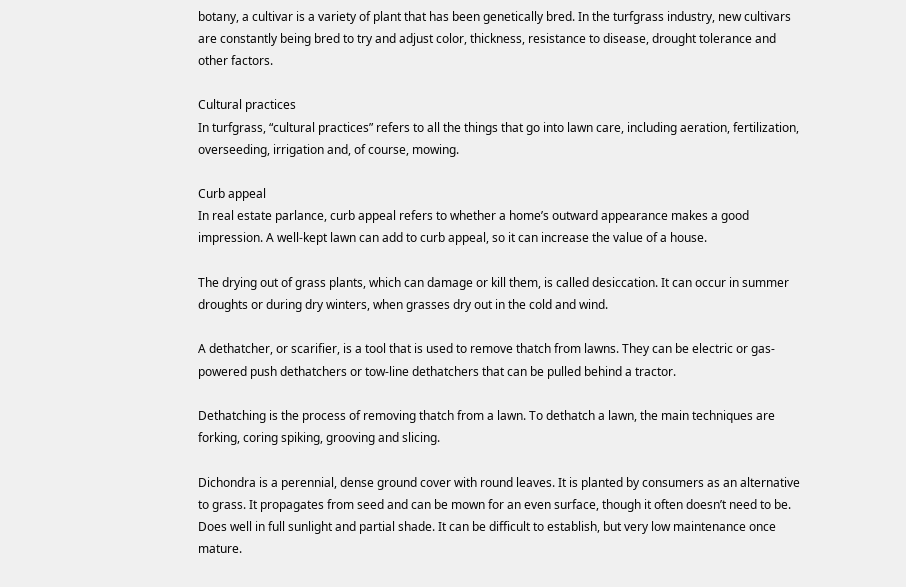botany, a cultivar is a variety of plant that has been genetically bred. In the turfgrass industry, new cultivars are constantly being bred to try and adjust color, thickness, resistance to disease, drought tolerance and other factors.

Cultural practices
In turfgrass, “cultural practices” refers to all the things that go into lawn care, including aeration, fertilization, overseeding, irrigation and, of course, mowing.

Curb appeal
In real estate parlance, curb appeal refers to whether a home’s outward appearance makes a good impression. A well-kept lawn can add to curb appeal, so it can increase the value of a house.

The drying out of grass plants, which can damage or kill them, is called desiccation. It can occur in summer droughts or during dry winters, when grasses dry out in the cold and wind.

A dethatcher, or scarifier, is a tool that is used to remove thatch from lawns. They can be electric or gas-powered push dethatchers or tow-line dethatchers that can be pulled behind a tractor.

Dethatching is the process of removing thatch from a lawn. To dethatch a lawn, the main techniques are forking, coring spiking, grooving and slicing.

Dichondra is a perennial, dense ground cover with round leaves. It is planted by consumers as an alternative to grass. It propagates from seed and can be mown for an even surface, though it often doesn’t need to be. Does well in full sunlight and partial shade. It can be difficult to establish, but very low maintenance once mature.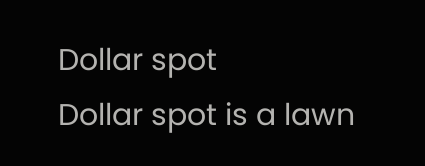Dollar spot
Dollar spot is a lawn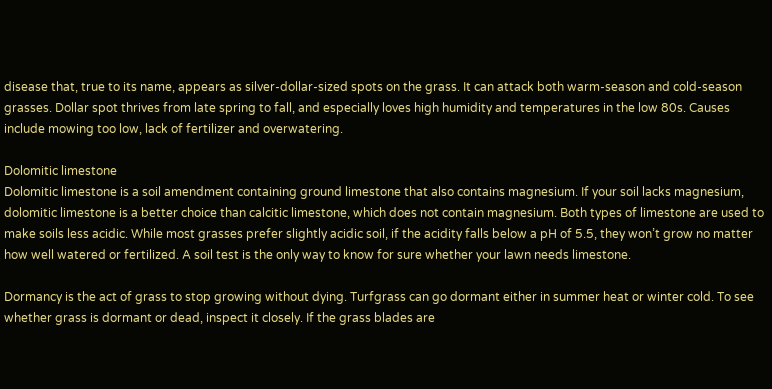disease that, true to its name, appears as silver-dollar-sized spots on the grass. It can attack both warm-season and cold-season grasses. Dollar spot thrives from late spring to fall, and especially loves high humidity and temperatures in the low 80s. Causes include mowing too low, lack of fertilizer and overwatering.

Dolomitic limestone
Dolomitic limestone is a soil amendment containing ground limestone that also contains magnesium. If your soil lacks magnesium, dolomitic limestone is a better choice than calcitic limestone, which does not contain magnesium. Both types of limestone are used to make soils less acidic. While most grasses prefer slightly acidic soil, if the acidity falls below a pH of 5.5, they won’t grow no matter how well watered or fertilized. A soil test is the only way to know for sure whether your lawn needs limestone.

Dormancy is the act of grass to stop growing without dying. Turfgrass can go dormant either in summer heat or winter cold. To see whether grass is dormant or dead, inspect it closely. If the grass blades are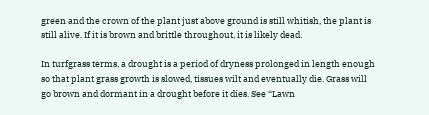green and the crown of the plant just above ground is still whitish, the plant is still alive. If it is brown and brittle throughout, it is likely dead.

In turfgrass terms, a drought is a period of dryness prolonged in length enough so that plant grass growth is slowed, tissues wilt and eventually die. Grass will go brown and dormant in a drought before it dies. See “Lawn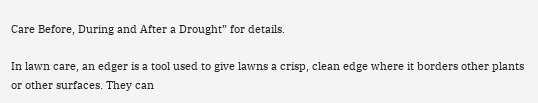Care Before, During and After a Drought” for details.

In lawn care, an edger is a tool used to give lawns a crisp, clean edge where it borders other plants or other surfaces. They can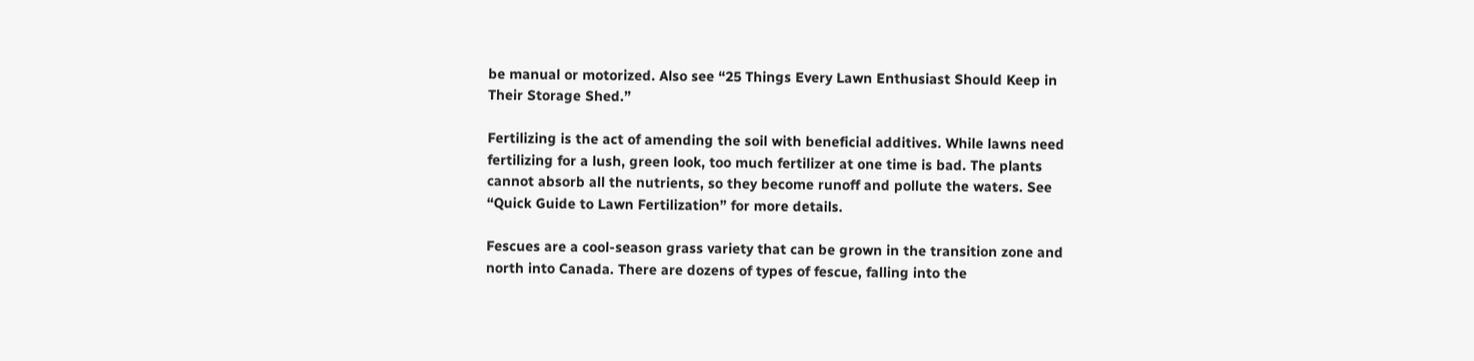be manual or motorized. Also see “25 Things Every Lawn Enthusiast Should Keep in Their Storage Shed.”

Fertilizing is the act of amending the soil with beneficial additives. While lawns need fertilizing for a lush, green look, too much fertilizer at one time is bad. The plants cannot absorb all the nutrients, so they become runoff and pollute the waters. See “Quick Guide to Lawn Fertilization” for more details.

Fescues are a cool-season grass variety that can be grown in the transition zone and north into Canada. There are dozens of types of fescue, falling into the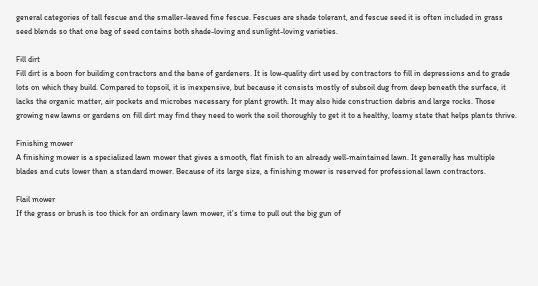general categories of tall fescue and the smaller-leaved fine fescue. Fescues are shade tolerant, and fescue seed it is often included in grass seed blends so that one bag of seed contains both shade-loving and sunlight-loving varieties.

Fill dirt
Fill dirt is a boon for building contractors and the bane of gardeners. It is low-quality dirt used by contractors to fill in depressions and to grade lots on which they build. Compared to topsoil, it is inexpensive, but because it consists mostly of subsoil dug from deep beneath the surface, it lacks the organic matter, air pockets and microbes necessary for plant growth. It may also hide construction debris and large rocks. Those growing new lawns or gardens on fill dirt may find they need to work the soil thoroughly to get it to a healthy, loamy state that helps plants thrive.

Finishing mower
A finishing mower is a specialized lawn mower that gives a smooth, flat finish to an already well-maintained lawn. It generally has multiple blades and cuts lower than a standard mower. Because of its large size, a finishing mower is reserved for professional lawn contractors.

Flail mower
If the grass or brush is too thick for an ordinary lawn mower, it’s time to pull out the big gun of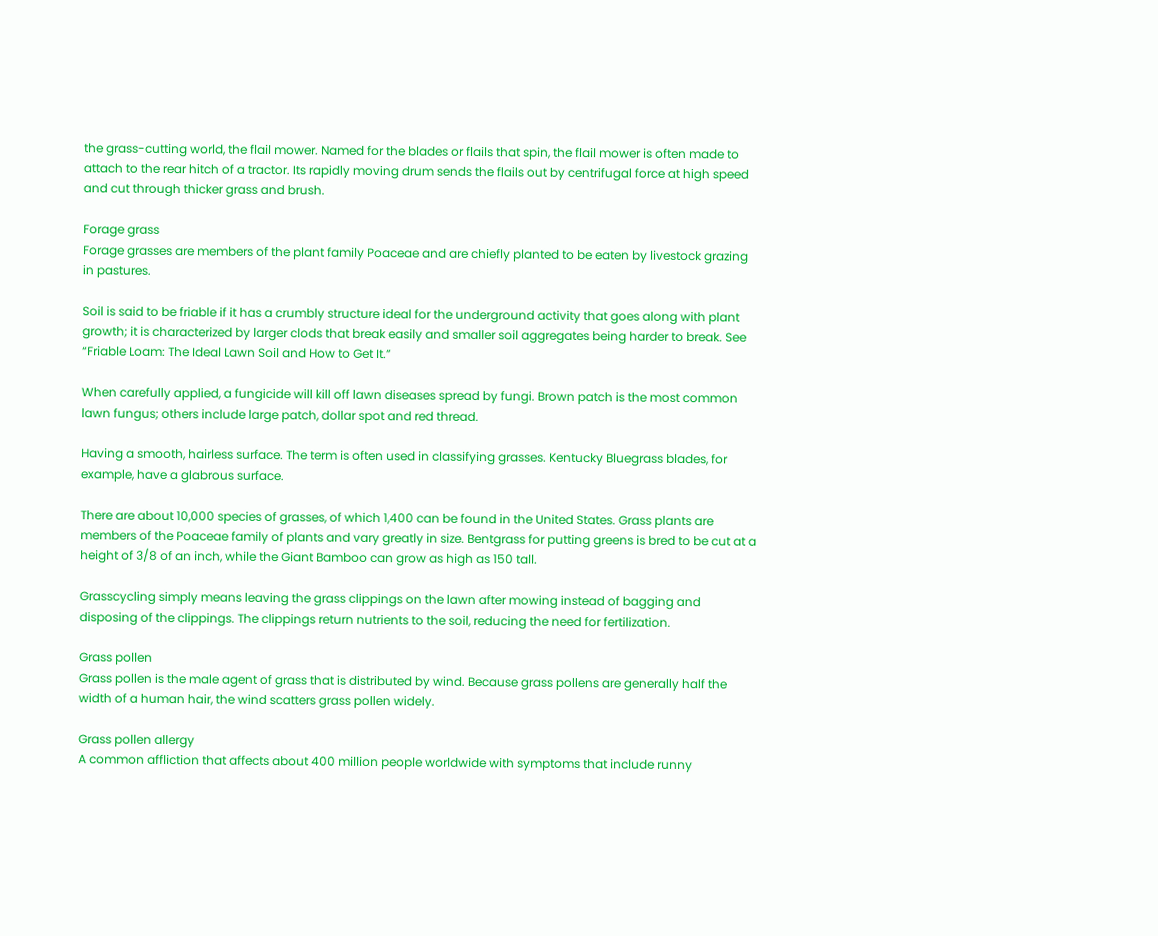the grass-cutting world, the flail mower. Named for the blades or flails that spin, the flail mower is often made to attach to the rear hitch of a tractor. Its rapidly moving drum sends the flails out by centrifugal force at high speed and cut through thicker grass and brush.

Forage grass
Forage grasses are members of the plant family Poaceae and are chiefly planted to be eaten by livestock grazing in pastures.

Soil is said to be friable if it has a crumbly structure ideal for the underground activity that goes along with plant growth; it is characterized by larger clods that break easily and smaller soil aggregates being harder to break. See “Friable Loam: The Ideal Lawn Soil and How to Get It.”

When carefully applied, a fungicide will kill off lawn diseases spread by fungi. Brown patch is the most common lawn fungus; others include large patch, dollar spot and red thread.

Having a smooth, hairless surface. The term is often used in classifying grasses. Kentucky Bluegrass blades, for example, have a glabrous surface.

There are about 10,000 species of grasses, of which 1,400 can be found in the United States. Grass plants are members of the Poaceae family of plants and vary greatly in size. Bentgrass for putting greens is bred to be cut at a height of 3/8 of an inch, while the Giant Bamboo can grow as high as 150 tall.

Grasscycling simply means leaving the grass clippings on the lawn after mowing instead of bagging and disposing of the clippings. The clippings return nutrients to the soil, reducing the need for fertilization.

Grass pollen
Grass pollen is the male agent of grass that is distributed by wind. Because grass pollens are generally half the width of a human hair, the wind scatters grass pollen widely.

Grass pollen allergy
A common affliction that affects about 400 million people worldwide with symptoms that include runny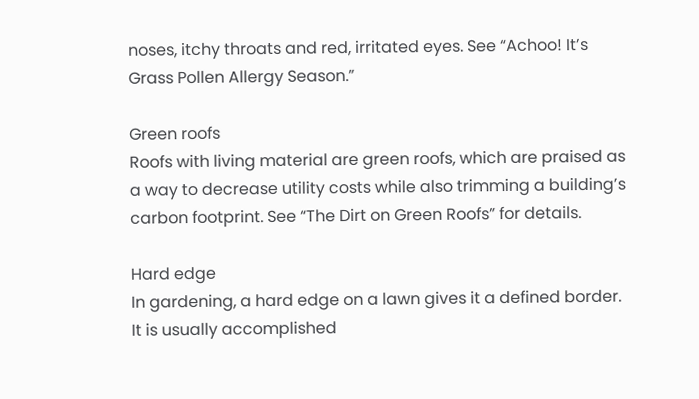noses, itchy throats and red, irritated eyes. See “Achoo! It’s Grass Pollen Allergy Season.”

Green roofs
Roofs with living material are green roofs, which are praised as a way to decrease utility costs while also trimming a building’s carbon footprint. See “The Dirt on Green Roofs” for details.

Hard edge
In gardening, a hard edge on a lawn gives it a defined border. It is usually accomplished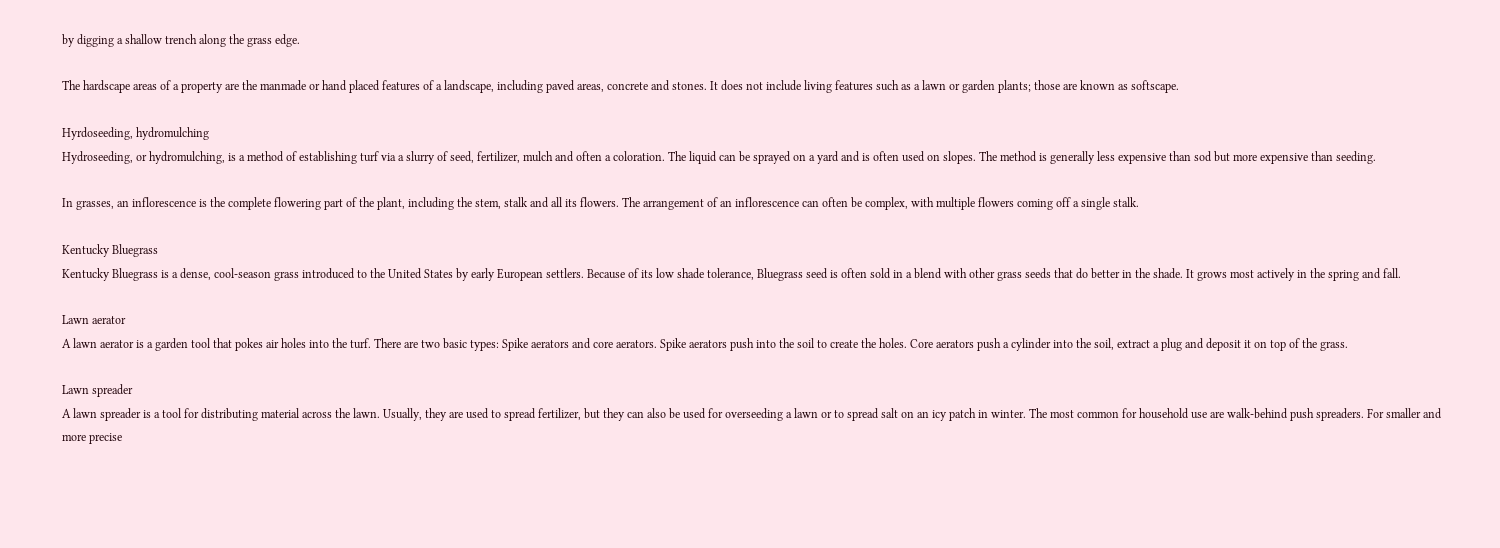by digging a shallow trench along the grass edge.

The hardscape areas of a property are the manmade or hand placed features of a landscape, including paved areas, concrete and stones. It does not include living features such as a lawn or garden plants; those are known as softscape.

Hyrdoseeding, hydromulching
Hydroseeding, or hydromulching, is a method of establishing turf via a slurry of seed, fertilizer, mulch and often a coloration. The liquid can be sprayed on a yard and is often used on slopes. The method is generally less expensive than sod but more expensive than seeding.

In grasses, an inflorescence is the complete flowering part of the plant, including the stem, stalk and all its flowers. The arrangement of an inflorescence can often be complex, with multiple flowers coming off a single stalk.

Kentucky Bluegrass
Kentucky Bluegrass is a dense, cool-season grass introduced to the United States by early European settlers. Because of its low shade tolerance, Bluegrass seed is often sold in a blend with other grass seeds that do better in the shade. It grows most actively in the spring and fall.

Lawn aerator
A lawn aerator is a garden tool that pokes air holes into the turf. There are two basic types: Spike aerators and core aerators. Spike aerators push into the soil to create the holes. Core aerators push a cylinder into the soil, extract a plug and deposit it on top of the grass.

Lawn spreader
A lawn spreader is a tool for distributing material across the lawn. Usually, they are used to spread fertilizer, but they can also be used for overseeding a lawn or to spread salt on an icy patch in winter. The most common for household use are walk-behind push spreaders. For smaller and more precise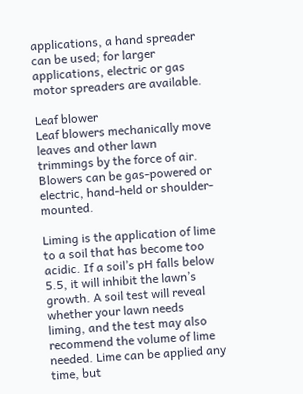applications, a hand spreader can be used; for larger applications, electric or gas motor spreaders are available.

Leaf blower
Leaf blowers mechanically move leaves and other lawn trimmings by the force of air. Blowers can be gas-powered or electric, hand-held or shoulder-mounted.

Liming is the application of lime to a soil that has become too acidic. If a soil’s pH falls below 5.5, it will inhibit the lawn’s growth. A soil test will reveal whether your lawn needs liming, and the test may also recommend the volume of lime needed. Lime can be applied any time, but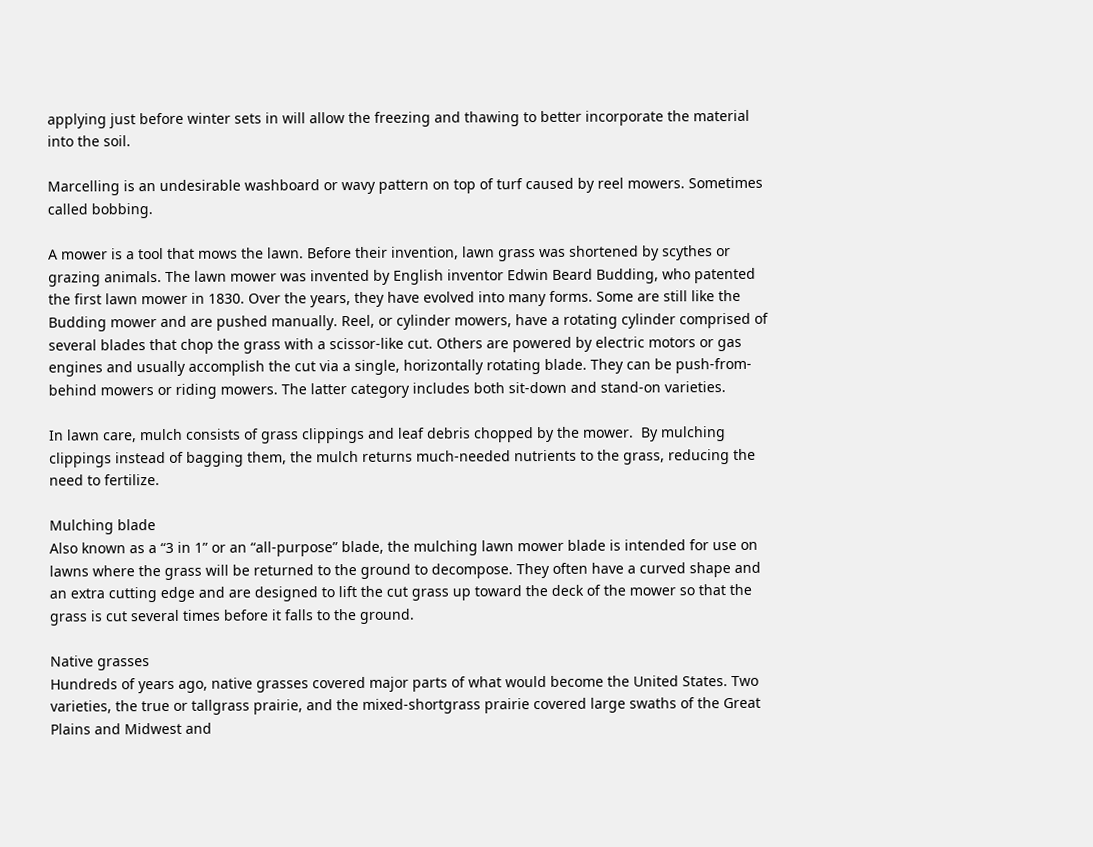applying just before winter sets in will allow the freezing and thawing to better incorporate the material into the soil.

Marcelling is an undesirable washboard or wavy pattern on top of turf caused by reel mowers. Sometimes called bobbing.

A mower is a tool that mows the lawn. Before their invention, lawn grass was shortened by scythes or grazing animals. The lawn mower was invented by English inventor Edwin Beard Budding, who patented the first lawn mower in 1830. Over the years, they have evolved into many forms. Some are still like the Budding mower and are pushed manually. Reel, or cylinder mowers, have a rotating cylinder comprised of several blades that chop the grass with a scissor-like cut. Others are powered by electric motors or gas engines and usually accomplish the cut via a single, horizontally rotating blade. They can be push-from-behind mowers or riding mowers. The latter category includes both sit-down and stand-on varieties.

In lawn care, mulch consists of grass clippings and leaf debris chopped by the mower.  By mulching clippings instead of bagging them, the mulch returns much-needed nutrients to the grass, reducing the need to fertilize.

Mulching blade
Also known as a “3 in 1” or an “all-purpose” blade, the mulching lawn mower blade is intended for use on lawns where the grass will be returned to the ground to decompose. They often have a curved shape and an extra cutting edge and are designed to lift the cut grass up toward the deck of the mower so that the grass is cut several times before it falls to the ground.

Native grasses
Hundreds of years ago, native grasses covered major parts of what would become the United States. Two varieties, the true or tallgrass prairie, and the mixed-shortgrass prairie covered large swaths of the Great Plains and Midwest and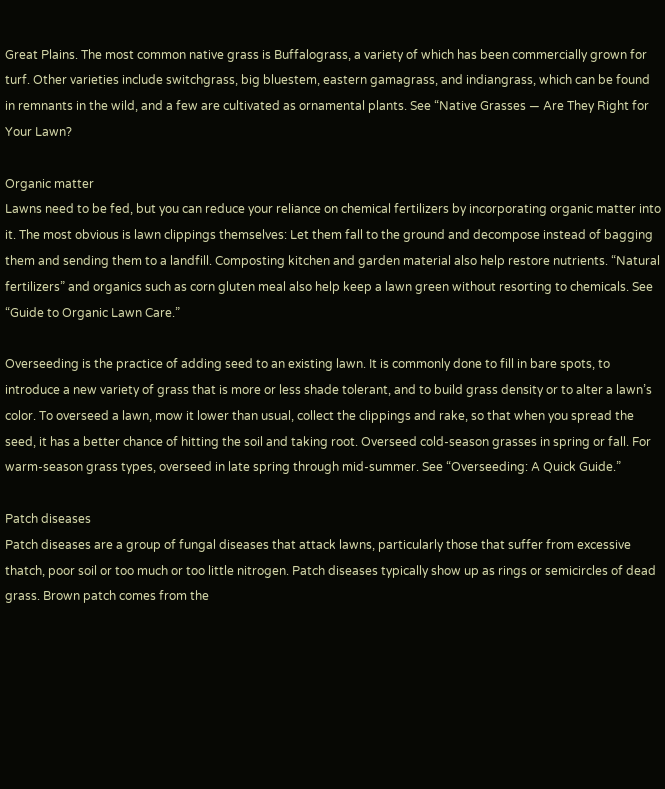Great Plains. The most common native grass is Buffalograss, a variety of which has been commercially grown for turf. Other varieties include switchgrass, big bluestem, eastern gamagrass, and indiangrass, which can be found in remnants in the wild, and a few are cultivated as ornamental plants. See “Native Grasses — Are They Right for Your Lawn?

Organic matter
Lawns need to be fed, but you can reduce your reliance on chemical fertilizers by incorporating organic matter into it. The most obvious is lawn clippings themselves: Let them fall to the ground and decompose instead of bagging them and sending them to a landfill. Composting kitchen and garden material also help restore nutrients. “Natural fertilizers” and organics such as corn gluten meal also help keep a lawn green without resorting to chemicals. See “Guide to Organic Lawn Care.”

Overseeding is the practice of adding seed to an existing lawn. It is commonly done to fill in bare spots, to introduce a new variety of grass that is more or less shade tolerant, and to build grass density or to alter a lawn’s color. To overseed a lawn, mow it lower than usual, collect the clippings and rake, so that when you spread the seed, it has a better chance of hitting the soil and taking root. Overseed cold-season grasses in spring or fall. For warm-season grass types, overseed in late spring through mid-summer. See “Overseeding: A Quick Guide.”

Patch diseases
Patch diseases are a group of fungal diseases that attack lawns, particularly those that suffer from excessive thatch, poor soil or too much or too little nitrogen. Patch diseases typically show up as rings or semicircles of dead grass. Brown patch comes from the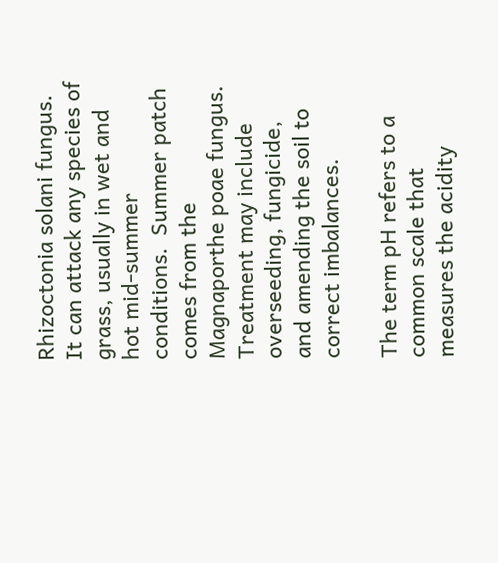Rhizoctonia solani fungus. It can attack any species of grass, usually in wet and hot mid-summer conditions.  Summer patch comes from the Magnaporthe poae fungus. Treatment may include overseeding, fungicide, and amending the soil to correct imbalances.

The term pH refers to a common scale that measures the acidity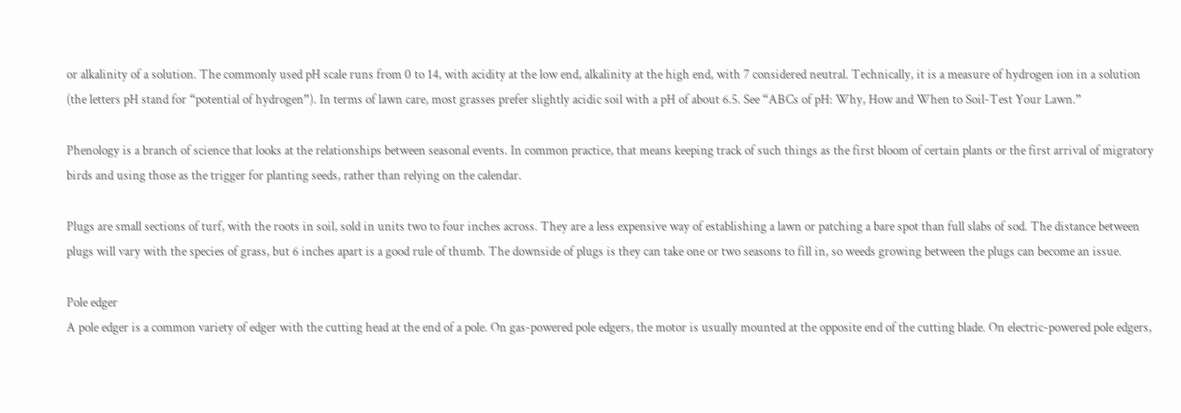or alkalinity of a solution. The commonly used pH scale runs from 0 to 14, with acidity at the low end, alkalinity at the high end, with 7 considered neutral. Technically, it is a measure of hydrogen ion in a solution (the letters pH stand for “potential of hydrogen”). In terms of lawn care, most grasses prefer slightly acidic soil with a pH of about 6.5. See “ABCs of pH: Why, How and When to Soil-Test Your Lawn.”

Phenology is a branch of science that looks at the relationships between seasonal events. In common practice, that means keeping track of such things as the first bloom of certain plants or the first arrival of migratory birds and using those as the trigger for planting seeds, rather than relying on the calendar.

Plugs are small sections of turf, with the roots in soil, sold in units two to four inches across. They are a less expensive way of establishing a lawn or patching a bare spot than full slabs of sod. The distance between plugs will vary with the species of grass, but 6 inches apart is a good rule of thumb. The downside of plugs is they can take one or two seasons to fill in, so weeds growing between the plugs can become an issue.

Pole edger
A pole edger is a common variety of edger with the cutting head at the end of a pole. On gas-powered pole edgers, the motor is usually mounted at the opposite end of the cutting blade. On electric-powered pole edgers,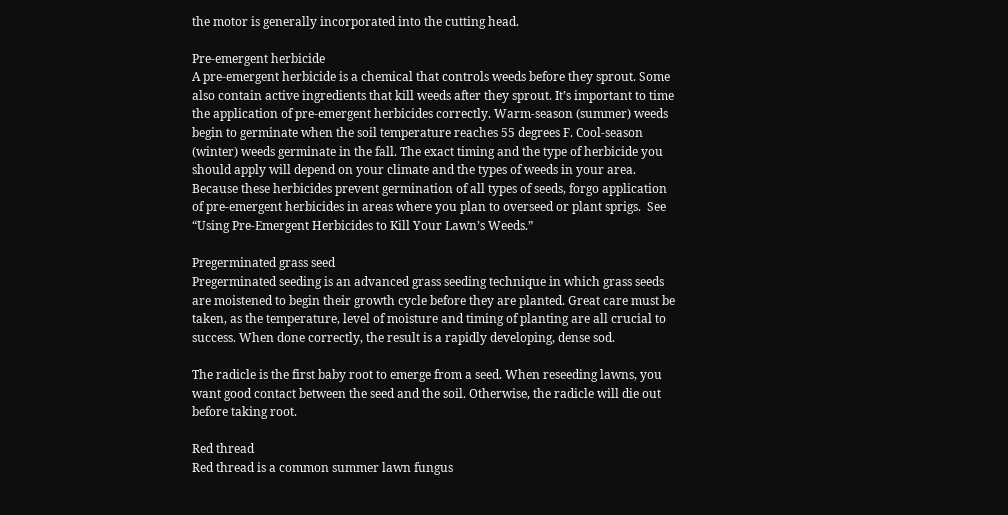the motor is generally incorporated into the cutting head.

Pre-emergent herbicide
A pre-emergent herbicide is a chemical that controls weeds before they sprout. Some also contain active ingredients that kill weeds after they sprout. It’s important to time the application of pre-emergent herbicides correctly. Warm-season (summer) weeds begin to germinate when the soil temperature reaches 55 degrees F. Cool-season (winter) weeds germinate in the fall. The exact timing and the type of herbicide you should apply will depend on your climate and the types of weeds in your area. Because these herbicides prevent germination of all types of seeds, forgo application of pre-emergent herbicides in areas where you plan to overseed or plant sprigs.  See “Using Pre-Emergent Herbicides to Kill Your Lawn’s Weeds.”

Pregerminated grass seed
Pregerminated seeding is an advanced grass seeding technique in which grass seeds are moistened to begin their growth cycle before they are planted. Great care must be taken, as the temperature, level of moisture and timing of planting are all crucial to success. When done correctly, the result is a rapidly developing, dense sod.

The radicle is the first baby root to emerge from a seed. When reseeding lawns, you want good contact between the seed and the soil. Otherwise, the radicle will die out before taking root.

Red thread
Red thread is a common summer lawn fungus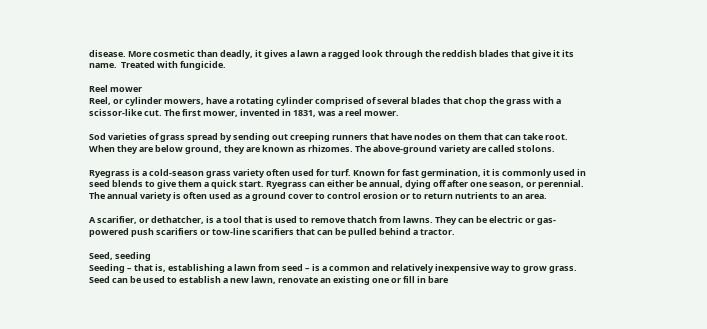disease. More cosmetic than deadly, it gives a lawn a ragged look through the reddish blades that give it its name.  Treated with fungicide.

Reel mower
Reel, or cylinder mowers, have a rotating cylinder comprised of several blades that chop the grass with a scissor-like cut. The first mower, invented in 1831, was a reel mower.

Sod varieties of grass spread by sending out creeping runners that have nodes on them that can take root. When they are below ground, they are known as rhizomes. The above-ground variety are called stolons.

Ryegrass is a cold-season grass variety often used for turf. Known for fast germination, it is commonly used in seed blends to give them a quick start. Ryegrass can either be annual, dying off after one season, or perennial. The annual variety is often used as a ground cover to control erosion or to return nutrients to an area.

A scarifier, or dethatcher, is a tool that is used to remove thatch from lawns. They can be electric or gas-powered push scarifiers or tow-line scarifiers that can be pulled behind a tractor.

Seed, seeding
Seeding – that is, establishing a lawn from seed – is a common and relatively inexpensive way to grow grass. Seed can be used to establish a new lawn, renovate an existing one or fill in bare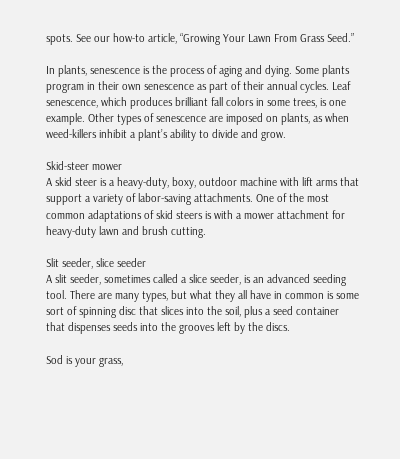spots. See our how-to article, “Growing Your Lawn From Grass Seed.”

In plants, senescence is the process of aging and dying. Some plants program in their own senescence as part of their annual cycles. Leaf senescence, which produces brilliant fall colors in some trees, is one example. Other types of senescence are imposed on plants, as when weed-killers inhibit a plant’s ability to divide and grow.

Skid-steer mower
A skid steer is a heavy-duty, boxy, outdoor machine with lift arms that support a variety of labor-saving attachments. One of the most common adaptations of skid steers is with a mower attachment for heavy-duty lawn and brush cutting.

Slit seeder, slice seeder
A slit seeder, sometimes called a slice seeder, is an advanced seeding tool. There are many types, but what they all have in common is some sort of spinning disc that slices into the soil, plus a seed container that dispenses seeds into the grooves left by the discs.

Sod is your grass,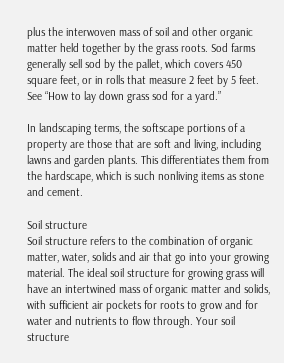plus the interwoven mass of soil and other organic matter held together by the grass roots. Sod farms generally sell sod by the pallet, which covers 450 square feet, or in rolls that measure 2 feet by 5 feet. See “How to lay down grass sod for a yard.”

In landscaping terms, the softscape portions of a property are those that are soft and living, including lawns and garden plants. This differentiates them from the hardscape, which is such nonliving items as stone and cement.

Soil structure
Soil structure refers to the combination of organic matter, water, solids and air that go into your growing material. The ideal soil structure for growing grass will have an intertwined mass of organic matter and solids, with sufficient air pockets for roots to grow and for water and nutrients to flow through. Your soil structure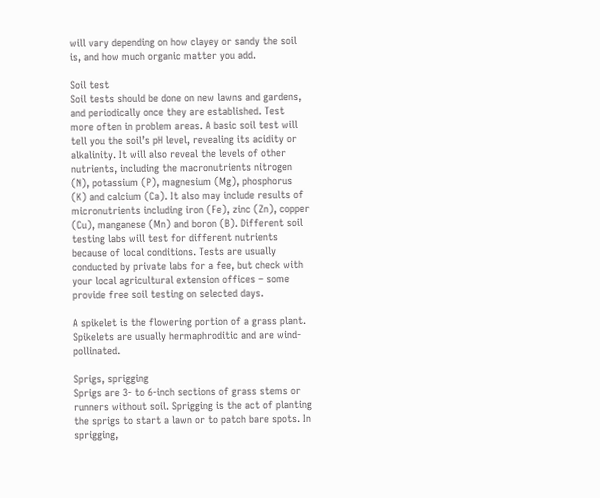will vary depending on how clayey or sandy the soil is, and how much organic matter you add.

Soil test
Soil tests should be done on new lawns and gardens, and periodically once they are established. Test more often in problem areas. A basic soil test will tell you the soil’s pH level, revealing its acidity or alkalinity. It will also reveal the levels of other nutrients, including the macronutrients nitrogen (N), potassium (P), magnesium (Mg), phosphorus (K) and calcium (Ca). It also may include results of micronutrients including iron (Fe), zinc (Zn), copper (Cu), manganese (Mn) and boron (B). Different soil testing labs will test for different nutrients because of local conditions. Tests are usually conducted by private labs for a fee, but check with your local agricultural extension offices – some provide free soil testing on selected days.

A spikelet is the flowering portion of a grass plant. Spikelets are usually hermaphroditic and are wind-pollinated.

Sprigs, sprigging
Sprigs are 3- to 6-inch sections of grass stems or runners without soil. Sprigging is the act of planting the sprigs to start a lawn or to patch bare spots. In sprigging,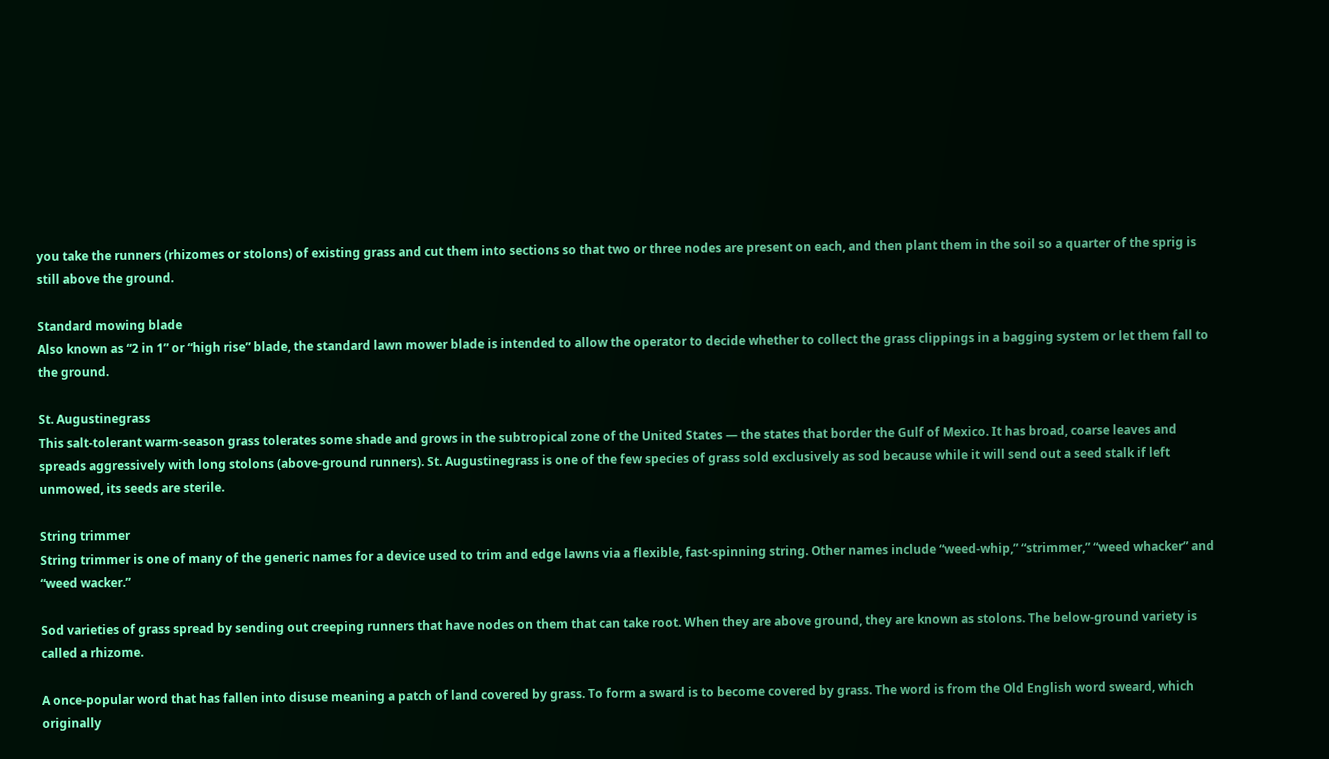you take the runners (rhizomes or stolons) of existing grass and cut them into sections so that two or three nodes are present on each, and then plant them in the soil so a quarter of the sprig is still above the ground.

Standard mowing blade
Also known as “2 in 1” or “high rise” blade, the standard lawn mower blade is intended to allow the operator to decide whether to collect the grass clippings in a bagging system or let them fall to the ground.

St. Augustinegrass
This salt-tolerant warm-season grass tolerates some shade and grows in the subtropical zone of the United States — the states that border the Gulf of Mexico. It has broad, coarse leaves and spreads aggressively with long stolons (above-ground runners). St. Augustinegrass is one of the few species of grass sold exclusively as sod because while it will send out a seed stalk if left unmowed, its seeds are sterile.

String trimmer
String trimmer is one of many of the generic names for a device used to trim and edge lawns via a flexible, fast-spinning string. Other names include “weed-whip,” “strimmer,” “weed whacker” and “weed wacker.”

Sod varieties of grass spread by sending out creeping runners that have nodes on them that can take root. When they are above ground, they are known as stolons. The below-ground variety is called a rhizome.

A once-popular word that has fallen into disuse meaning a patch of land covered by grass. To form a sward is to become covered by grass. The word is from the Old English word sweard, which originally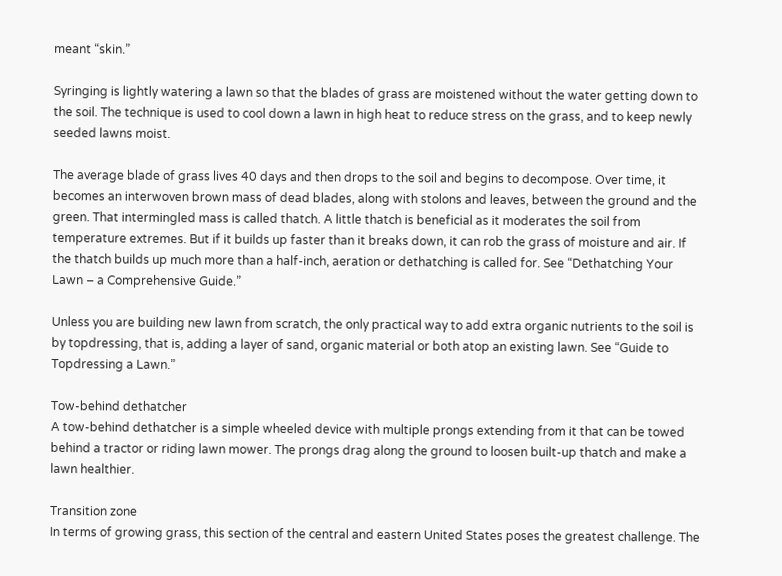meant “skin.”

Syringing is lightly watering a lawn so that the blades of grass are moistened without the water getting down to the soil. The technique is used to cool down a lawn in high heat to reduce stress on the grass, and to keep newly seeded lawns moist.

The average blade of grass lives 40 days and then drops to the soil and begins to decompose. Over time, it becomes an interwoven brown mass of dead blades, along with stolons and leaves, between the ground and the green. That intermingled mass is called thatch. A little thatch is beneficial as it moderates the soil from temperature extremes. But if it builds up faster than it breaks down, it can rob the grass of moisture and air. If the thatch builds up much more than a half-inch, aeration or dethatching is called for. See “Dethatching Your Lawn – a Comprehensive Guide.”

Unless you are building new lawn from scratch, the only practical way to add extra organic nutrients to the soil is by topdressing, that is, adding a layer of sand, organic material or both atop an existing lawn. See “Guide to Topdressing a Lawn.”

Tow-behind dethatcher
A tow-behind dethatcher is a simple wheeled device with multiple prongs extending from it that can be towed behind a tractor or riding lawn mower. The prongs drag along the ground to loosen built-up thatch and make a lawn healthier.

Transition zone
In terms of growing grass, this section of the central and eastern United States poses the greatest challenge. The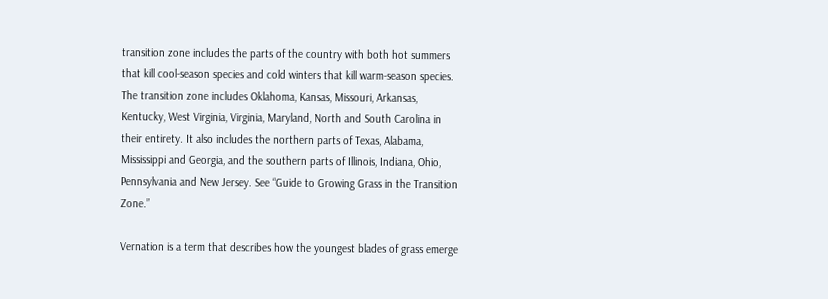transition zone includes the parts of the country with both hot summers that kill cool-season species and cold winters that kill warm-season species. The transition zone includes Oklahoma, Kansas, Missouri, Arkansas, Kentucky, West Virginia, Virginia, Maryland, North and South Carolina in their entirety. It also includes the northern parts of Texas, Alabama, Mississippi and Georgia, and the southern parts of Illinois, Indiana, Ohio, Pennsylvania and New Jersey. See “Guide to Growing Grass in the Transition Zone.”

Vernation is a term that describes how the youngest blades of grass emerge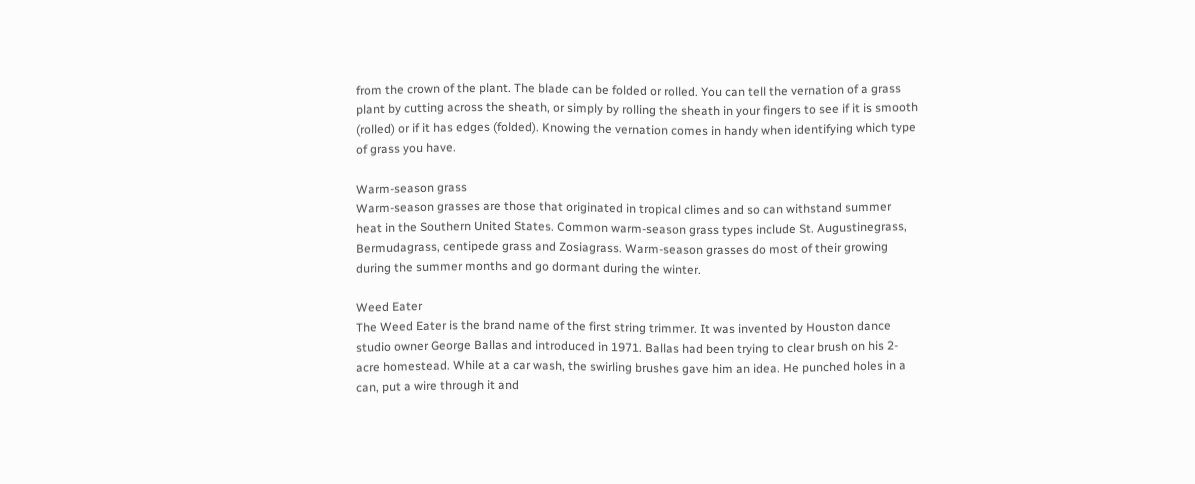from the crown of the plant. The blade can be folded or rolled. You can tell the vernation of a grass plant by cutting across the sheath, or simply by rolling the sheath in your fingers to see if it is smooth (rolled) or if it has edges (folded). Knowing the vernation comes in handy when identifying which type of grass you have.

Warm-season grass
Warm-season grasses are those that originated in tropical climes and so can withstand summer heat in the Southern United States. Common warm-season grass types include St. Augustinegrass, Bermudagrass, centipede grass and Zosiagrass. Warm-season grasses do most of their growing during the summer months and go dormant during the winter.

Weed Eater
The Weed Eater is the brand name of the first string trimmer. It was invented by Houston dance studio owner George Ballas and introduced in 1971. Ballas had been trying to clear brush on his 2-acre homestead. While at a car wash, the swirling brushes gave him an idea. He punched holes in a can, put a wire through it and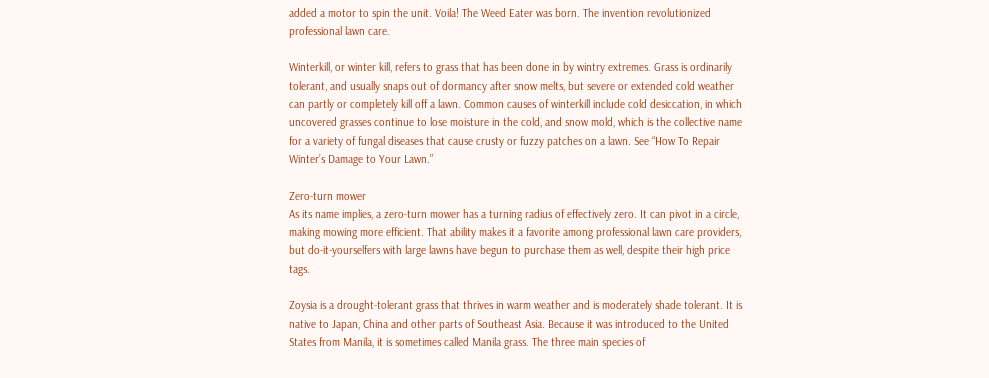added a motor to spin the unit. Voila! The Weed Eater was born. The invention revolutionized professional lawn care.

Winterkill, or winter kill, refers to grass that has been done in by wintry extremes. Grass is ordinarily tolerant, and usually snaps out of dormancy after snow melts, but severe or extended cold weather can partly or completely kill off a lawn. Common causes of winterkill include cold desiccation, in which uncovered grasses continue to lose moisture in the cold, and snow mold, which is the collective name for a variety of fungal diseases that cause crusty or fuzzy patches on a lawn. See “How To Repair Winter’s Damage to Your Lawn.”

Zero-turn mower
As its name implies, a zero-turn mower has a turning radius of effectively zero. It can pivot in a circle, making mowing more efficient. That ability makes it a favorite among professional lawn care providers, but do-it-yourselfers with large lawns have begun to purchase them as well, despite their high price tags.

Zoysia is a drought-tolerant grass that thrives in warm weather and is moderately shade tolerant. It is native to Japan, China and other parts of Southeast Asia. Because it was introduced to the United States from Manila, it is sometimes called Manila grass. The three main species of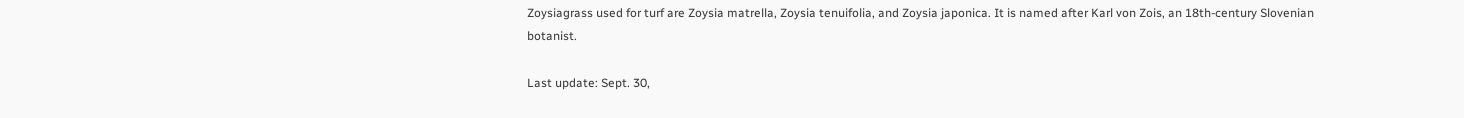Zoysiagrass used for turf are Zoysia matrella, Zoysia tenuifolia, and Zoysia japonica. It is named after Karl von Zois, an 18th-century Slovenian botanist.

Last update: Sept. 30,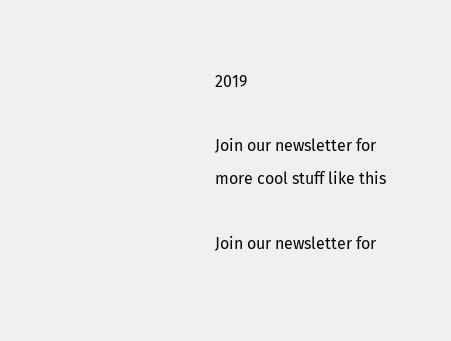2019

Join our newsletter for more cool stuff like this

Join our newsletter for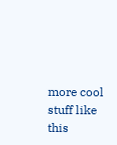more cool stuff like this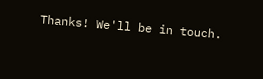Thanks! We'll be in touch.